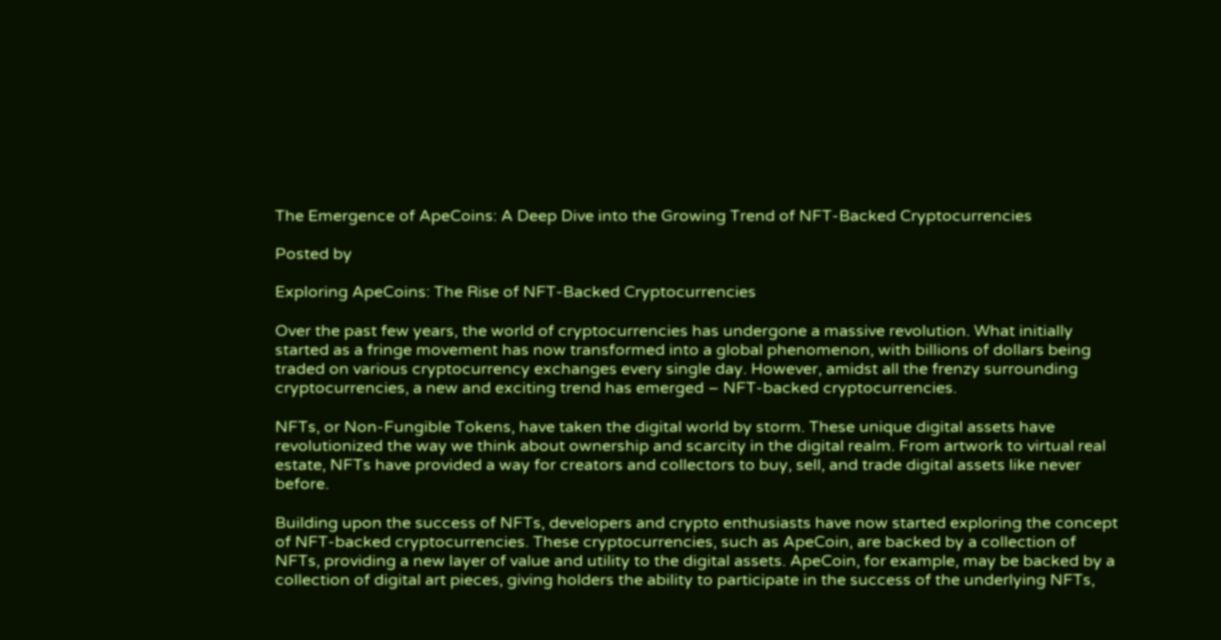The Emergence of ApeCoins: A Deep Dive into the Growing Trend of NFT-Backed Cryptocurrencies

Posted by

Exploring ApeCoins: The Rise of NFT-Backed Cryptocurrencies

Over the past few years, the world of cryptocurrencies has undergone a massive revolution. What initially started as a fringe movement has now transformed into a global phenomenon, with billions of dollars being traded on various cryptocurrency exchanges every single day. However, amidst all the frenzy surrounding cryptocurrencies, a new and exciting trend has emerged – NFT-backed cryptocurrencies.

NFTs, or Non-Fungible Tokens, have taken the digital world by storm. These unique digital assets have revolutionized the way we think about ownership and scarcity in the digital realm. From artwork to virtual real estate, NFTs have provided a way for creators and collectors to buy, sell, and trade digital assets like never before.

Building upon the success of NFTs, developers and crypto enthusiasts have now started exploring the concept of NFT-backed cryptocurrencies. These cryptocurrencies, such as ApeCoin, are backed by a collection of NFTs, providing a new layer of value and utility to the digital assets. ApeCoin, for example, may be backed by a collection of digital art pieces, giving holders the ability to participate in the success of the underlying NFTs,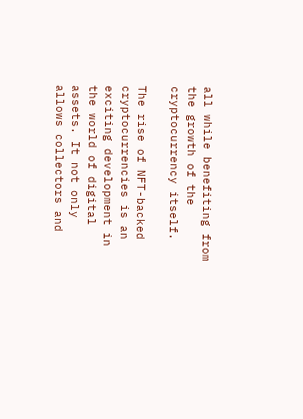all while benefiting from the growth of the cryptocurrency itself.

The rise of NFT-backed cryptocurrencies is an exciting development in the world of digital assets. It not only allows collectors and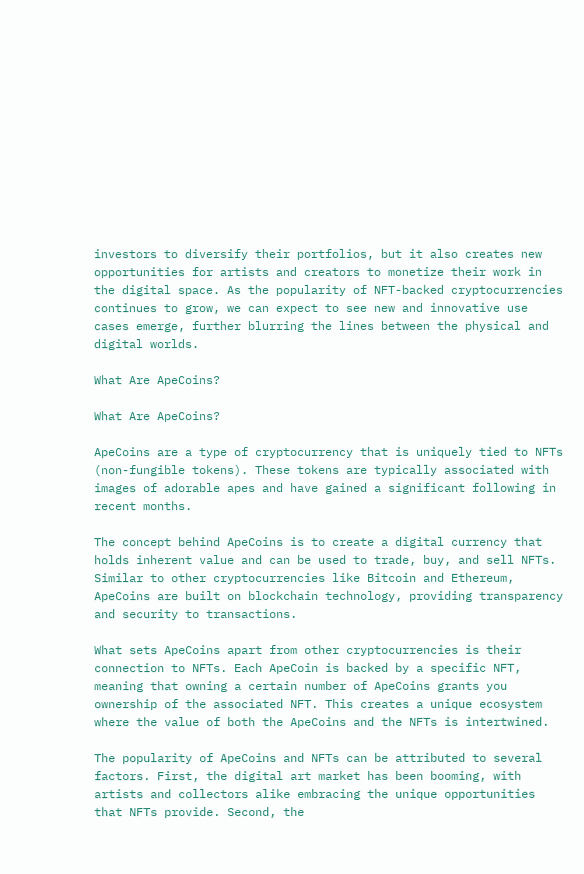investors to diversify their portfolios, but it also creates new opportunities for artists and creators to monetize their work in the digital space. As the popularity of NFT-backed cryptocurrencies continues to grow, we can expect to see new and innovative use cases emerge, further blurring the lines between the physical and digital worlds.

What Are ApeCoins?

What Are ApeCoins?

ApeCoins are a type of cryptocurrency that is uniquely tied to NFTs (non-fungible tokens). These tokens are typically associated with images of adorable apes and have gained a significant following in recent months.

The concept behind ApeCoins is to create a digital currency that holds inherent value and can be used to trade, buy, and sell NFTs. Similar to other cryptocurrencies like Bitcoin and Ethereum, ApeCoins are built on blockchain technology, providing transparency and security to transactions.

What sets ApeCoins apart from other cryptocurrencies is their connection to NFTs. Each ApeCoin is backed by a specific NFT, meaning that owning a certain number of ApeCoins grants you ownership of the associated NFT. This creates a unique ecosystem where the value of both the ApeCoins and the NFTs is intertwined.

The popularity of ApeCoins and NFTs can be attributed to several factors. First, the digital art market has been booming, with artists and collectors alike embracing the unique opportunities that NFTs provide. Second, the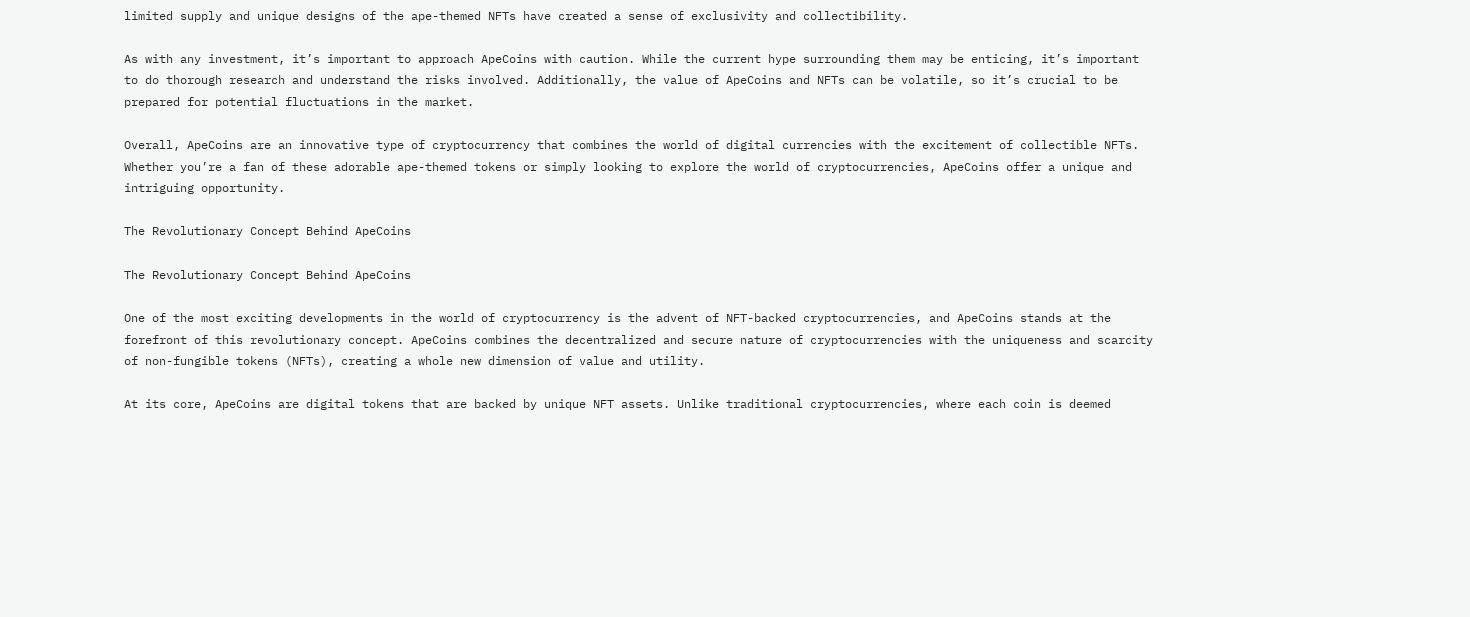limited supply and unique designs of the ape-themed NFTs have created a sense of exclusivity and collectibility.

As with any investment, it’s important to approach ApeCoins with caution. While the current hype surrounding them may be enticing, it’s important to do thorough research and understand the risks involved. Additionally, the value of ApeCoins and NFTs can be volatile, so it’s crucial to be prepared for potential fluctuations in the market.

Overall, ApeCoins are an innovative type of cryptocurrency that combines the world of digital currencies with the excitement of collectible NFTs. Whether you’re a fan of these adorable ape-themed tokens or simply looking to explore the world of cryptocurrencies, ApeCoins offer a unique and intriguing opportunity.

The Revolutionary Concept Behind ApeCoins

The Revolutionary Concept Behind ApeCoins

One of the most exciting developments in the world of cryptocurrency is the advent of NFT-backed cryptocurrencies, and ApeCoins stands at the forefront of this revolutionary concept. ApeCoins combines the decentralized and secure nature of cryptocurrencies with the uniqueness and scarcity of non-fungible tokens (NFTs), creating a whole new dimension of value and utility.

At its core, ApeCoins are digital tokens that are backed by unique NFT assets. Unlike traditional cryptocurrencies, where each coin is deemed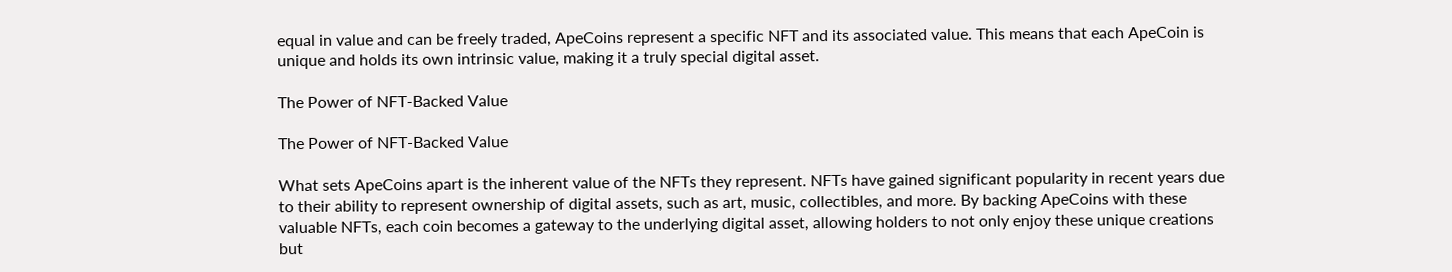equal in value and can be freely traded, ApeCoins represent a specific NFT and its associated value. This means that each ApeCoin is unique and holds its own intrinsic value, making it a truly special digital asset.

The Power of NFT-Backed Value

The Power of NFT-Backed Value

What sets ApeCoins apart is the inherent value of the NFTs they represent. NFTs have gained significant popularity in recent years due to their ability to represent ownership of digital assets, such as art, music, collectibles, and more. By backing ApeCoins with these valuable NFTs, each coin becomes a gateway to the underlying digital asset, allowing holders to not only enjoy these unique creations but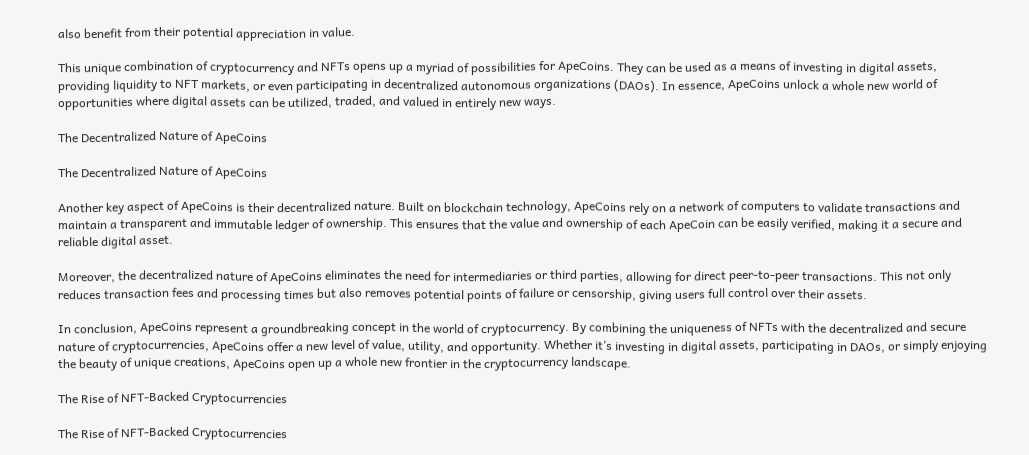also benefit from their potential appreciation in value.

This unique combination of cryptocurrency and NFTs opens up a myriad of possibilities for ApeCoins. They can be used as a means of investing in digital assets, providing liquidity to NFT markets, or even participating in decentralized autonomous organizations (DAOs). In essence, ApeCoins unlock a whole new world of opportunities where digital assets can be utilized, traded, and valued in entirely new ways.

The Decentralized Nature of ApeCoins

The Decentralized Nature of ApeCoins

Another key aspect of ApeCoins is their decentralized nature. Built on blockchain technology, ApeCoins rely on a network of computers to validate transactions and maintain a transparent and immutable ledger of ownership. This ensures that the value and ownership of each ApeCoin can be easily verified, making it a secure and reliable digital asset.

Moreover, the decentralized nature of ApeCoins eliminates the need for intermediaries or third parties, allowing for direct peer-to-peer transactions. This not only reduces transaction fees and processing times but also removes potential points of failure or censorship, giving users full control over their assets.

In conclusion, ApeCoins represent a groundbreaking concept in the world of cryptocurrency. By combining the uniqueness of NFTs with the decentralized and secure nature of cryptocurrencies, ApeCoins offer a new level of value, utility, and opportunity. Whether it’s investing in digital assets, participating in DAOs, or simply enjoying the beauty of unique creations, ApeCoins open up a whole new frontier in the cryptocurrency landscape.

The Rise of NFT-Backed Cryptocurrencies

The Rise of NFT-Backed Cryptocurrencies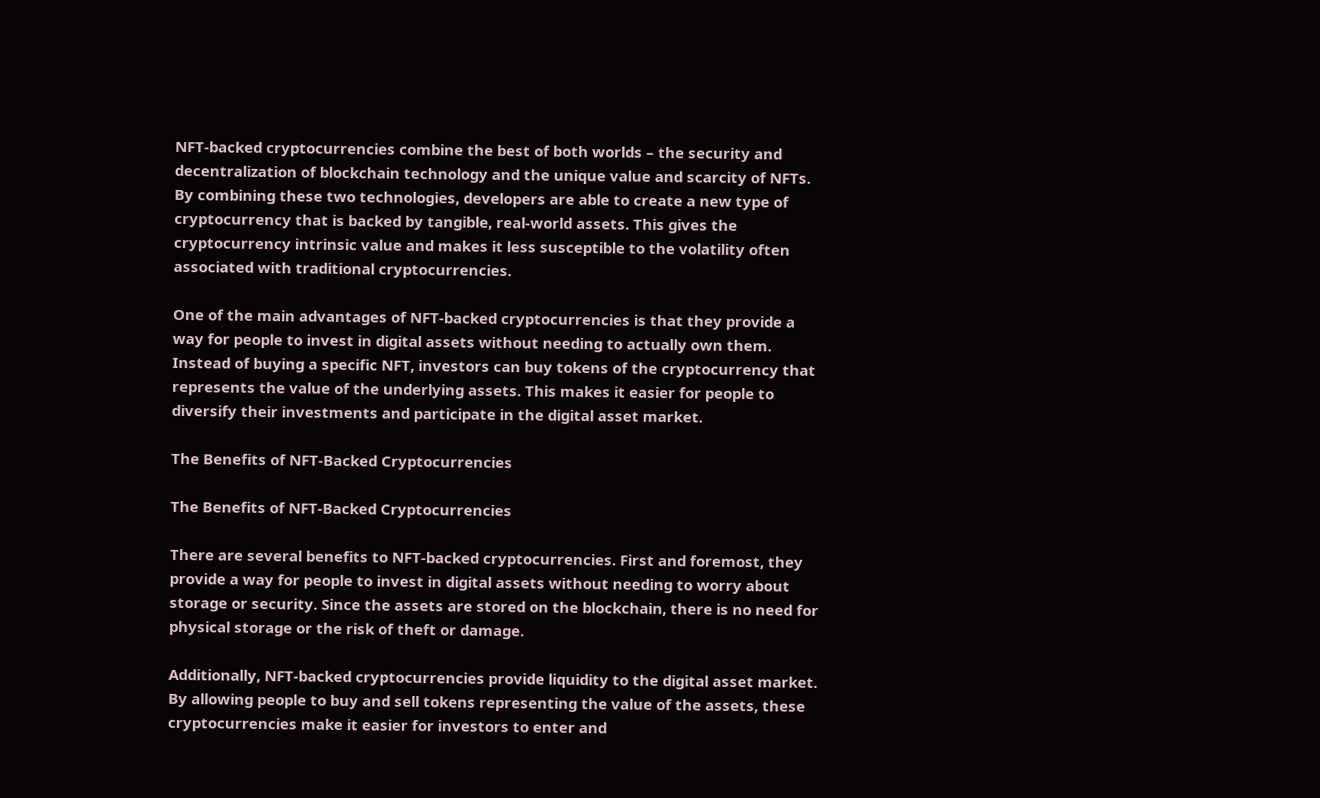NFT-backed cryptocurrencies combine the best of both worlds – the security and decentralization of blockchain technology and the unique value and scarcity of NFTs. By combining these two technologies, developers are able to create a new type of cryptocurrency that is backed by tangible, real-world assets. This gives the cryptocurrency intrinsic value and makes it less susceptible to the volatility often associated with traditional cryptocurrencies.

One of the main advantages of NFT-backed cryptocurrencies is that they provide a way for people to invest in digital assets without needing to actually own them. Instead of buying a specific NFT, investors can buy tokens of the cryptocurrency that represents the value of the underlying assets. This makes it easier for people to diversify their investments and participate in the digital asset market.

The Benefits of NFT-Backed Cryptocurrencies

The Benefits of NFT-Backed Cryptocurrencies

There are several benefits to NFT-backed cryptocurrencies. First and foremost, they provide a way for people to invest in digital assets without needing to worry about storage or security. Since the assets are stored on the blockchain, there is no need for physical storage or the risk of theft or damage.

Additionally, NFT-backed cryptocurrencies provide liquidity to the digital asset market. By allowing people to buy and sell tokens representing the value of the assets, these cryptocurrencies make it easier for investors to enter and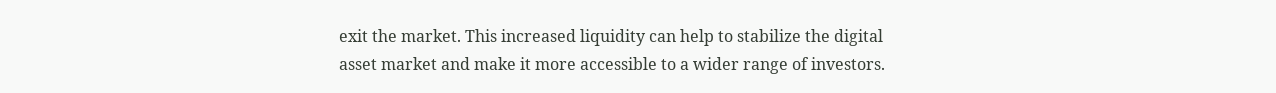exit the market. This increased liquidity can help to stabilize the digital asset market and make it more accessible to a wider range of investors.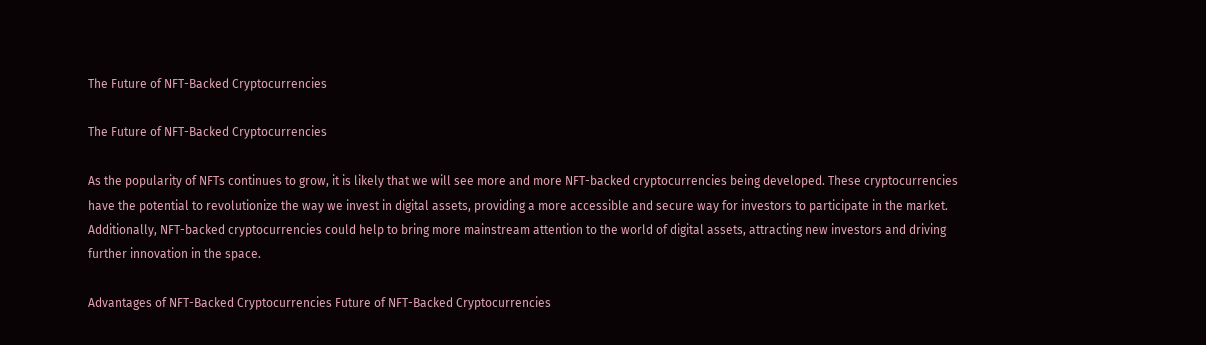The Future of NFT-Backed Cryptocurrencies

The Future of NFT-Backed Cryptocurrencies

As the popularity of NFTs continues to grow, it is likely that we will see more and more NFT-backed cryptocurrencies being developed. These cryptocurrencies have the potential to revolutionize the way we invest in digital assets, providing a more accessible and secure way for investors to participate in the market. Additionally, NFT-backed cryptocurrencies could help to bring more mainstream attention to the world of digital assets, attracting new investors and driving further innovation in the space.

Advantages of NFT-Backed Cryptocurrencies Future of NFT-Backed Cryptocurrencies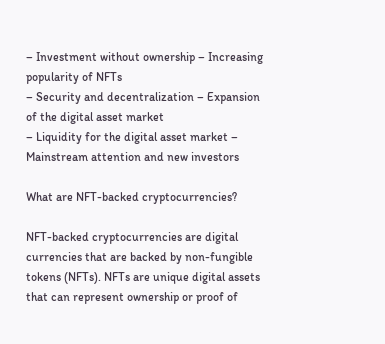– Investment without ownership – Increasing popularity of NFTs
– Security and decentralization – Expansion of the digital asset market
– Liquidity for the digital asset market – Mainstream attention and new investors

What are NFT-backed cryptocurrencies?

NFT-backed cryptocurrencies are digital currencies that are backed by non-fungible tokens (NFTs). NFTs are unique digital assets that can represent ownership or proof of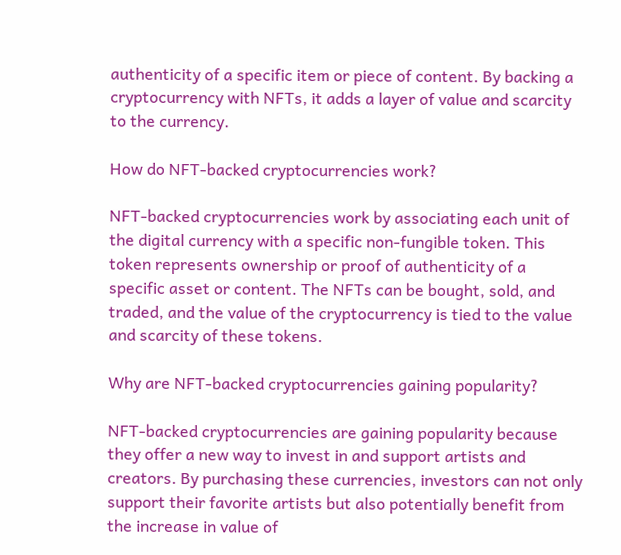authenticity of a specific item or piece of content. By backing a cryptocurrency with NFTs, it adds a layer of value and scarcity to the currency.

How do NFT-backed cryptocurrencies work?

NFT-backed cryptocurrencies work by associating each unit of the digital currency with a specific non-fungible token. This token represents ownership or proof of authenticity of a specific asset or content. The NFTs can be bought, sold, and traded, and the value of the cryptocurrency is tied to the value and scarcity of these tokens.

Why are NFT-backed cryptocurrencies gaining popularity?

NFT-backed cryptocurrencies are gaining popularity because they offer a new way to invest in and support artists and creators. By purchasing these currencies, investors can not only support their favorite artists but also potentially benefit from the increase in value of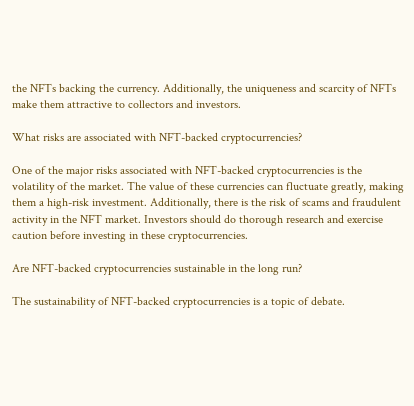the NFTs backing the currency. Additionally, the uniqueness and scarcity of NFTs make them attractive to collectors and investors.

What risks are associated with NFT-backed cryptocurrencies?

One of the major risks associated with NFT-backed cryptocurrencies is the volatility of the market. The value of these currencies can fluctuate greatly, making them a high-risk investment. Additionally, there is the risk of scams and fraudulent activity in the NFT market. Investors should do thorough research and exercise caution before investing in these cryptocurrencies.

Are NFT-backed cryptocurrencies sustainable in the long run?

The sustainability of NFT-backed cryptocurrencies is a topic of debate.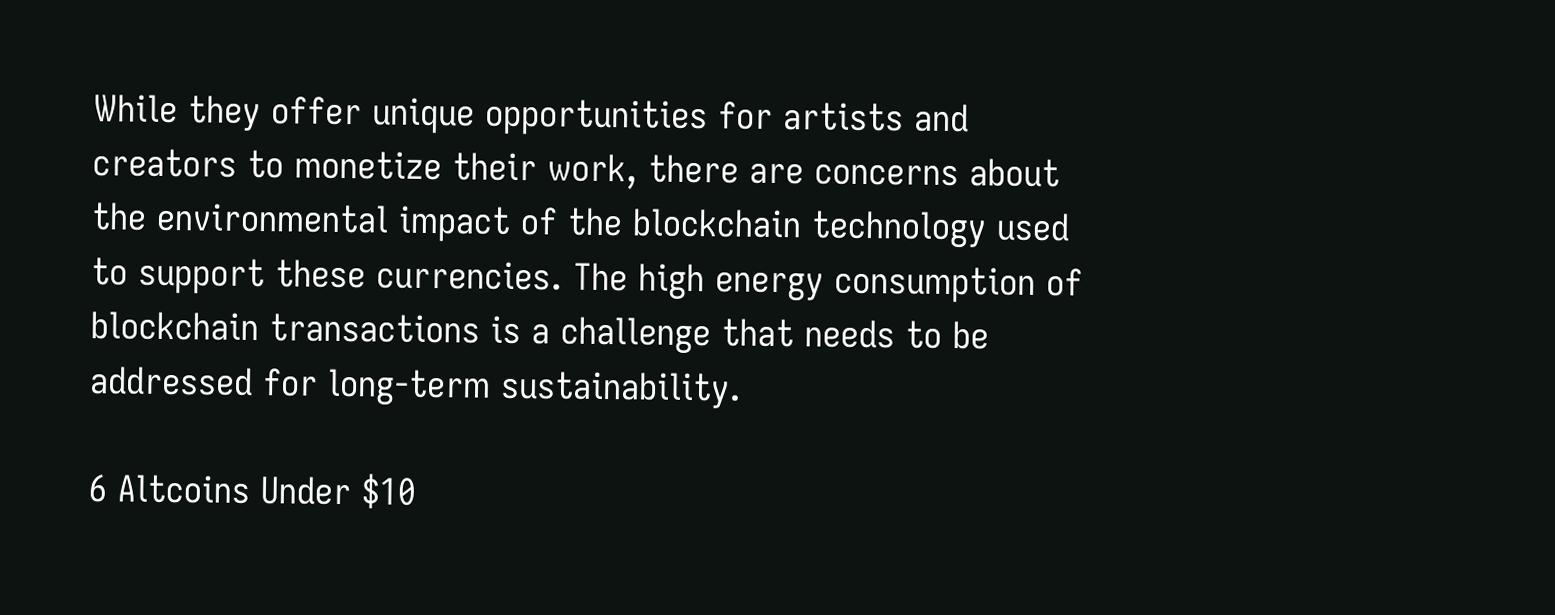While they offer unique opportunities for artists and creators to monetize their work, there are concerns about the environmental impact of the blockchain technology used to support these currencies. The high energy consumption of blockchain transactions is a challenge that needs to be addressed for long-term sustainability.

6 Altcoins Under $10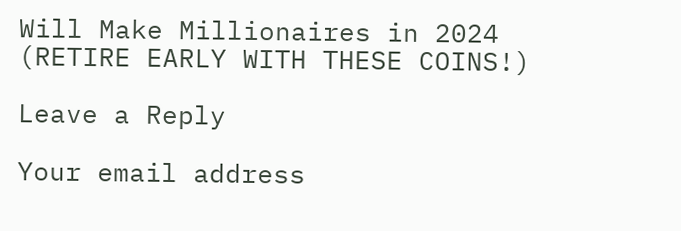Will Make Millionaires in 2024 (RETIRE EARLY WITH THESE COINS!)

Leave a Reply

Your email address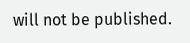will not be published.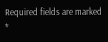Required fields are marked *